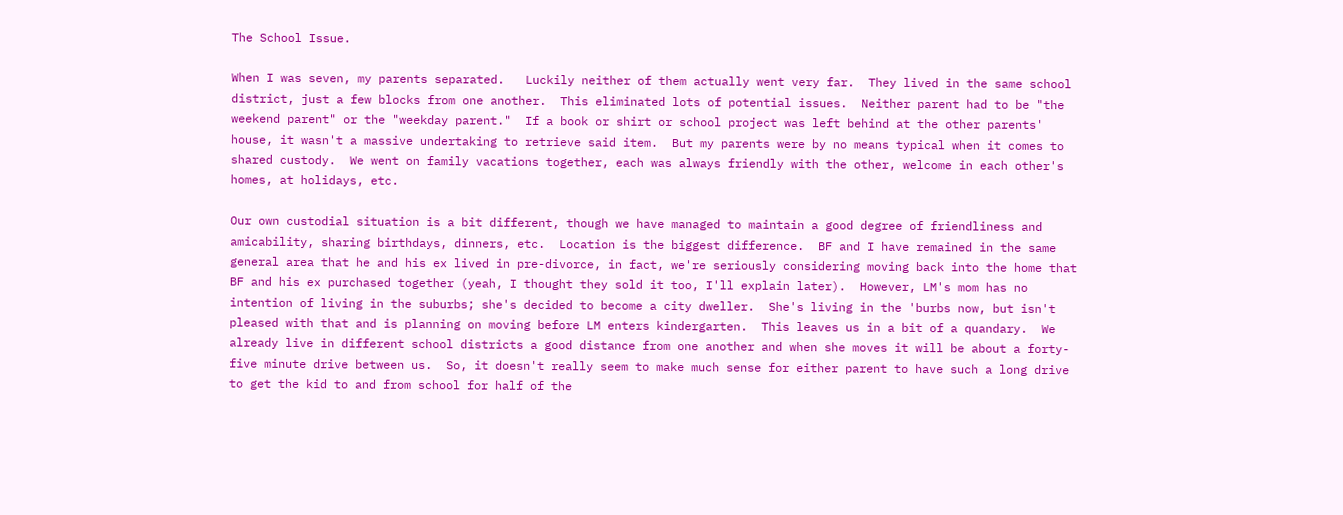The School Issue.

When I was seven, my parents separated.   Luckily neither of them actually went very far.  They lived in the same school district, just a few blocks from one another.  This eliminated lots of potential issues.  Neither parent had to be "the weekend parent" or the "weekday parent."  If a book or shirt or school project was left behind at the other parents' house, it wasn't a massive undertaking to retrieve said item.  But my parents were by no means typical when it comes to shared custody.  We went on family vacations together, each was always friendly with the other, welcome in each other's homes, at holidays, etc.

Our own custodial situation is a bit different, though we have managed to maintain a good degree of friendliness and amicability, sharing birthdays, dinners, etc.  Location is the biggest difference.  BF and I have remained in the same general area that he and his ex lived in pre-divorce, in fact, we're seriously considering moving back into the home that BF and his ex purchased together (yeah, I thought they sold it too, I'll explain later).  However, LM's mom has no intention of living in the suburbs; she's decided to become a city dweller.  She's living in the 'burbs now, but isn't pleased with that and is planning on moving before LM enters kindergarten.  This leaves us in a bit of a quandary.  We already live in different school districts a good distance from one another and when she moves it will be about a forty-five minute drive between us.  So, it doesn't really seem to make much sense for either parent to have such a long drive to get the kid to and from school for half of the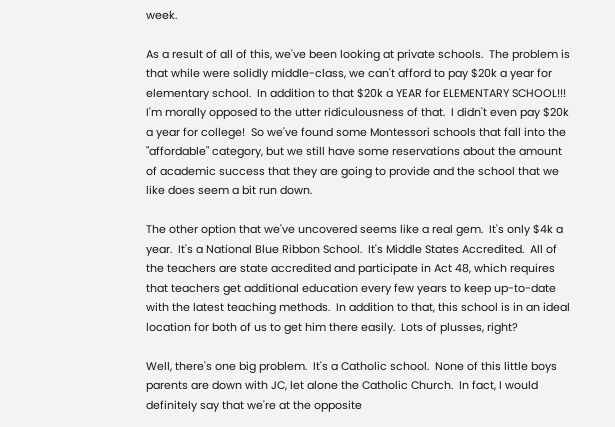week.

As a result of all of this, we've been looking at private schools.  The problem is that while were solidly middle-class, we can't afford to pay $20k a year for elementary school.  In addition to that $20k a YEAR for ELEMENTARY SCHOOL!!!  I'm morally opposed to the utter ridiculousness of that.  I didn't even pay $20k a year for college!  So we've found some Montessori schools that fall into the "affordable" category, but we still have some reservations about the amount of academic success that they are going to provide and the school that we like does seem a bit run down.

The other option that we've uncovered seems like a real gem.  It's only $4k a year.  It's a National Blue Ribbon School.  It's Middle States Accredited.  All of the teachers are state accredited and participate in Act 48, which requires that teachers get additional education every few years to keep up-to-date with the latest teaching methods.  In addition to that, this school is in an ideal location for both of us to get him there easily.  Lots of plusses, right?

Well, there's one big problem.  It's a Catholic school.  None of this little boys parents are down with JC, let alone the Catholic Church.  In fact, I would definitely say that we're at the opposite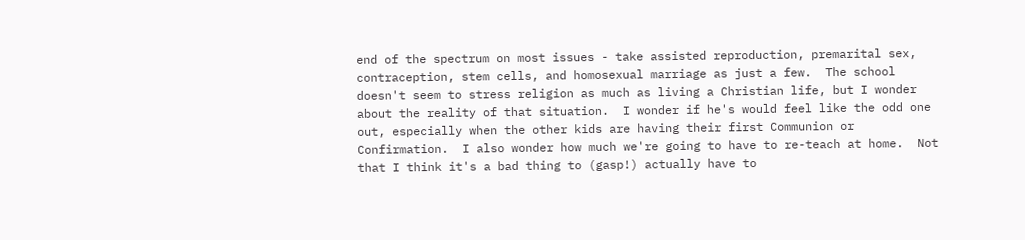end of the spectrum on most issues - take assisted reproduction, premarital sex, contraception, stem cells, and homosexual marriage as just a few.  The school doesn't seem to stress religion as much as living a Christian life, but I wonder about the reality of that situation.  I wonder if he's would feel like the odd one out, especially when the other kids are having their first Communion or Confirmation.  I also wonder how much we're going to have to re-teach at home.  Not that I think it's a bad thing to (gasp!) actually have to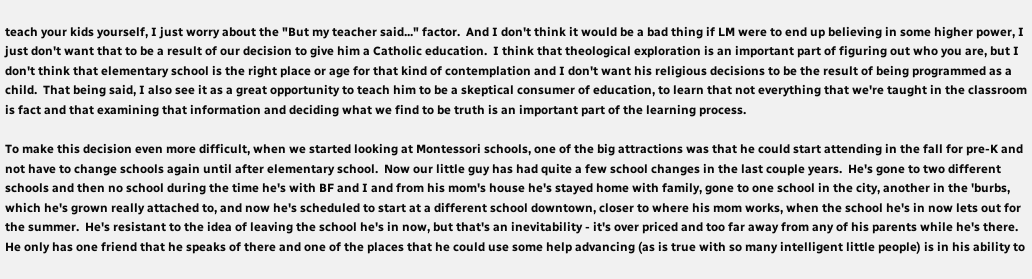teach your kids yourself, I just worry about the "But my teacher said..." factor.  And I don't think it would be a bad thing if LM were to end up believing in some higher power, I just don't want that to be a result of our decision to give him a Catholic education.  I think that theological exploration is an important part of figuring out who you are, but I don't think that elementary school is the right place or age for that kind of contemplation and I don't want his religious decisions to be the result of being programmed as a child.  That being said, I also see it as a great opportunity to teach him to be a skeptical consumer of education, to learn that not everything that we're taught in the classroom is fact and that examining that information and deciding what we find to be truth is an important part of the learning process.

To make this decision even more difficult, when we started looking at Montessori schools, one of the big attractions was that he could start attending in the fall for pre-K and not have to change schools again until after elementary school.  Now our little guy has had quite a few school changes in the last couple years.  He's gone to two different schools and then no school during the time he's with BF and I and from his mom's house he's stayed home with family, gone to one school in the city, another in the 'burbs, which he's grown really attached to, and now he's scheduled to start at a different school downtown, closer to where his mom works, when the school he's in now lets out for the summer.  He's resistant to the idea of leaving the school he's in now, but that's an inevitability - it's over priced and too far away from any of his parents while he's there.  He only has one friend that he speaks of there and one of the places that he could use some help advancing (as is true with so many intelligent little people) is in his ability to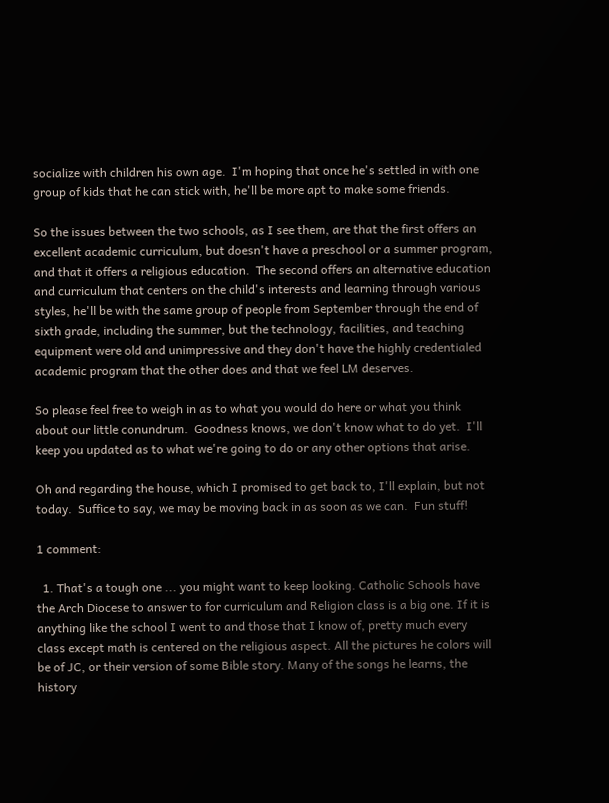socialize with children his own age.  I'm hoping that once he's settled in with one group of kids that he can stick with, he'll be more apt to make some friends.

So the issues between the two schools, as I see them, are that the first offers an excellent academic curriculum, but doesn't have a preschool or a summer program, and that it offers a religious education.  The second offers an alternative education and curriculum that centers on the child's interests and learning through various styles, he'll be with the same group of people from September through the end of sixth grade, including the summer, but the technology, facilities, and teaching equipment were old and unimpressive and they don't have the highly credentialed academic program that the other does and that we feel LM deserves.

So please feel free to weigh in as to what you would do here or what you think about our little conundrum.  Goodness knows, we don't know what to do yet.  I'll keep you updated as to what we're going to do or any other options that arise.

Oh and regarding the house, which I promised to get back to, I'll explain, but not today.  Suffice to say, we may be moving back in as soon as we can.  Fun stuff!

1 comment:

  1. That's a tough one ... you might want to keep looking. Catholic Schools have the Arch Diocese to answer to for curriculum and Religion class is a big one. If it is anything like the school I went to and those that I know of, pretty much every class except math is centered on the religious aspect. All the pictures he colors will be of JC, or their version of some Bible story. Many of the songs he learns, the history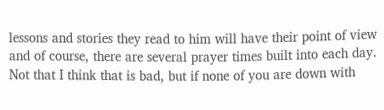lessons and stories they read to him will have their point of view and of course, there are several prayer times built into each day. Not that I think that is bad, but if none of you are down with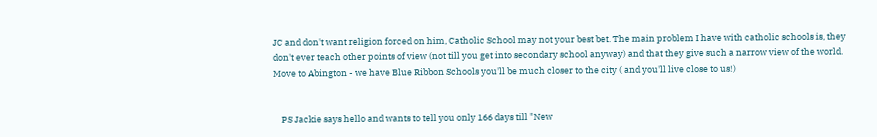JC and don't want religion forced on him, Catholic School may not your best bet. The main problem I have with catholic schools is, they don't ever teach other points of view (not till you get into secondary school anyway) and that they give such a narrow view of the world. Move to Abington - we have Blue Ribbon Schools you'll be much closer to the city ( and you'll live close to us!)


    PS Jackie says hello and wants to tell you only 166 days till "New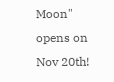Moon" opens on Nov 20th!